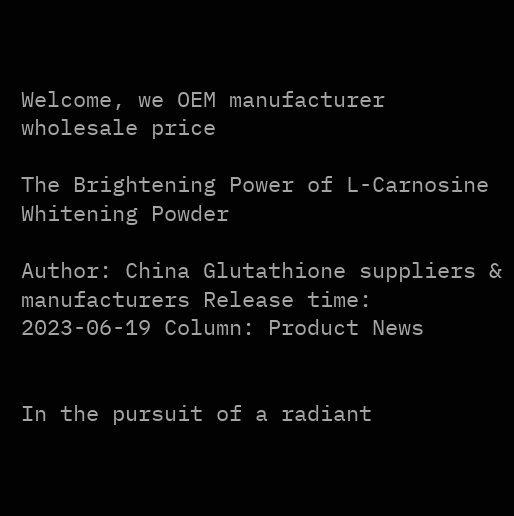Welcome, we OEM manufacturer wholesale price

The Brightening Power of L-Carnosine Whitening Powder

Author: China Glutathione suppliers & manufacturers Release time: 2023-06-19 Column: Product News


In the pursuit of a radiant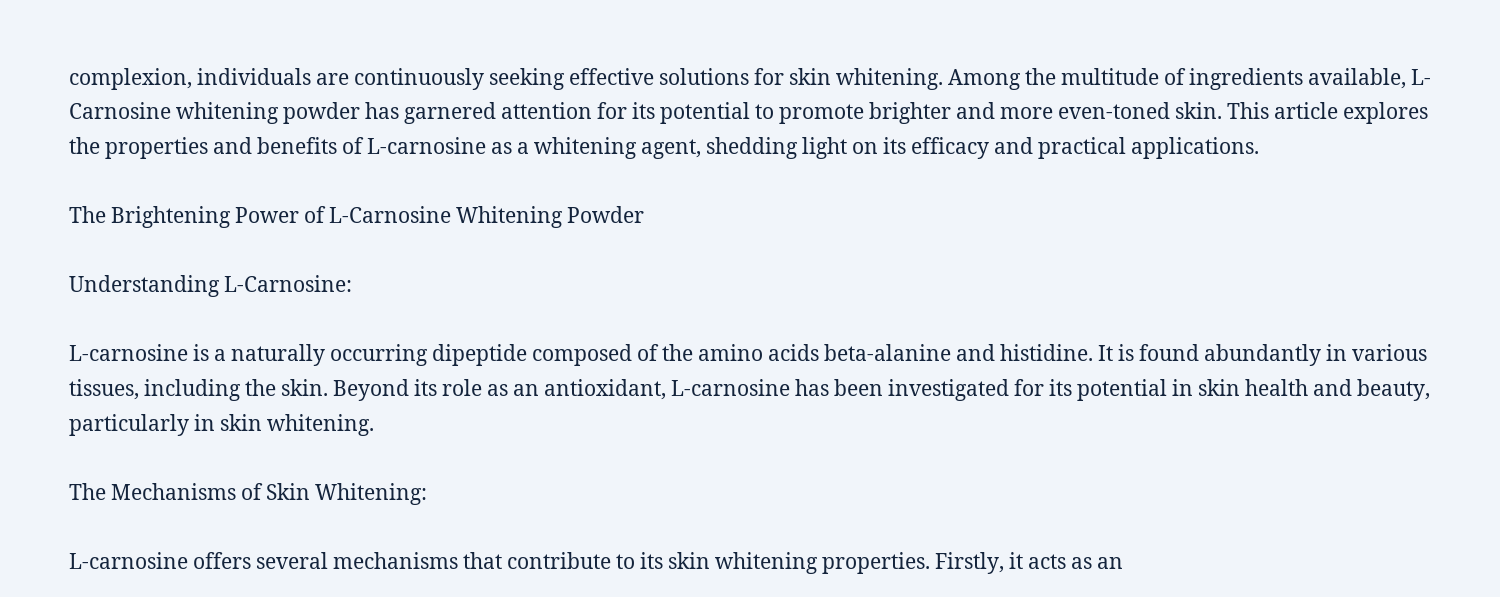complexion, individuals are continuously seeking effective solutions for skin whitening. Among the multitude of ingredients available, L-Carnosine whitening powder has garnered attention for its potential to promote brighter and more even-toned skin. This article explores the properties and benefits of L-carnosine as a whitening agent, shedding light on its efficacy and practical applications.

The Brightening Power of L-Carnosine Whitening Powder

Understanding L-Carnosine:

L-carnosine is a naturally occurring dipeptide composed of the amino acids beta-alanine and histidine. It is found abundantly in various tissues, including the skin. Beyond its role as an antioxidant, L-carnosine has been investigated for its potential in skin health and beauty, particularly in skin whitening.

The Mechanisms of Skin Whitening:

L-carnosine offers several mechanisms that contribute to its skin whitening properties. Firstly, it acts as an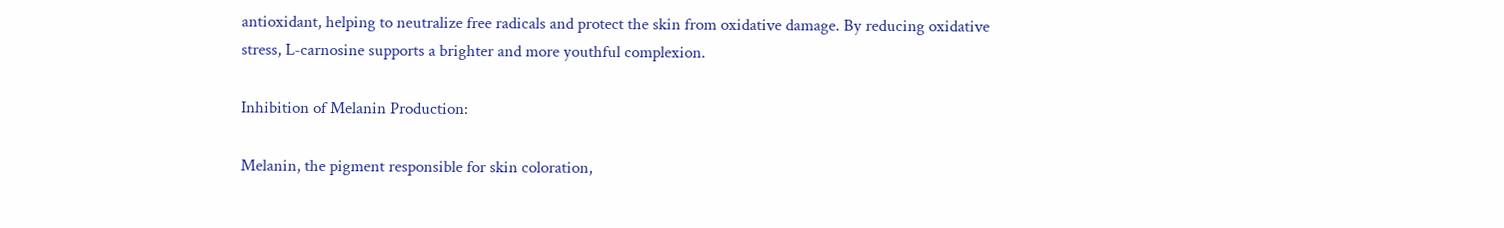antioxidant, helping to neutralize free radicals and protect the skin from oxidative damage. By reducing oxidative stress, L-carnosine supports a brighter and more youthful complexion.

Inhibition of Melanin Production:

Melanin, the pigment responsible for skin coloration,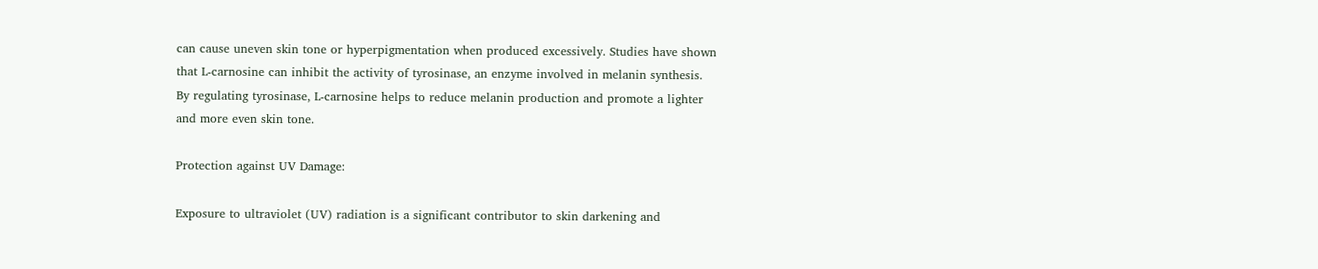can cause uneven skin tone or hyperpigmentation when produced excessively. Studies have shown that L-carnosine can inhibit the activity of tyrosinase, an enzyme involved in melanin synthesis. By regulating tyrosinase, L-carnosine helps to reduce melanin production and promote a lighter and more even skin tone.

Protection against UV Damage:

Exposure to ultraviolet (UV) radiation is a significant contributor to skin darkening and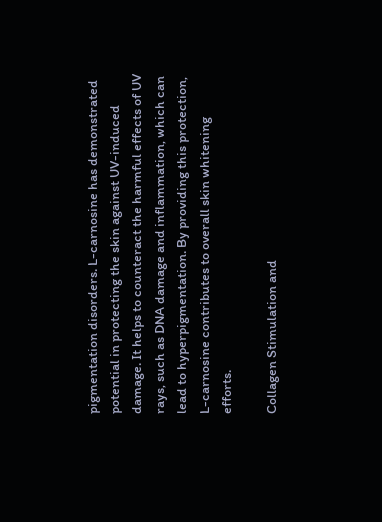pigmentation disorders. L-carnosine has demonstrated potential in protecting the skin against UV-induced damage. It helps to counteract the harmful effects of UV rays, such as DNA damage and inflammation, which can lead to hyperpigmentation. By providing this protection, L-carnosine contributes to overall skin whitening efforts.

Collagen Stimulation and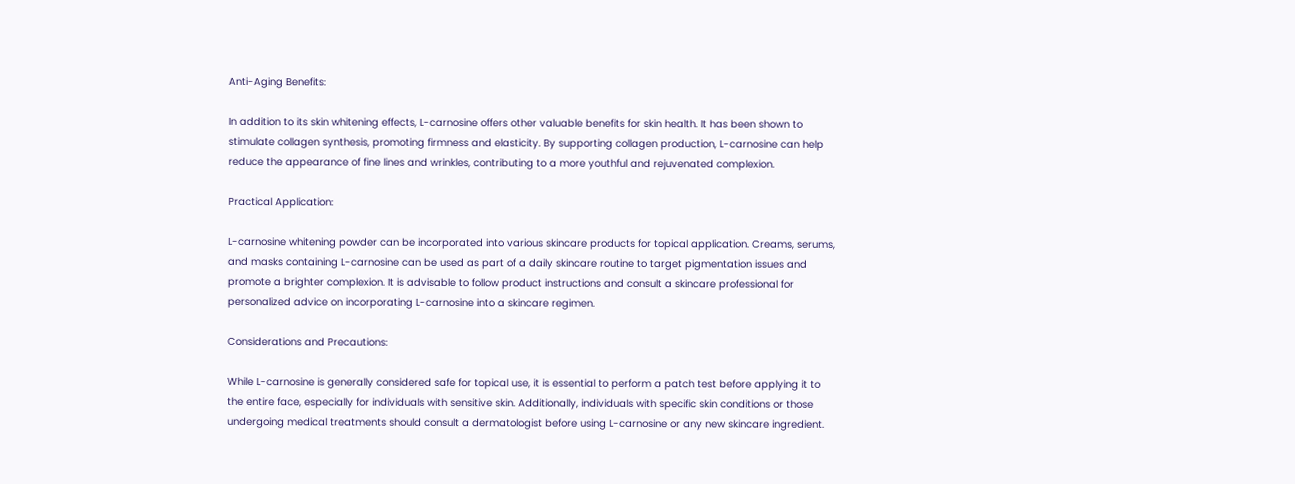Anti-Aging Benefits:

In addition to its skin whitening effects, L-carnosine offers other valuable benefits for skin health. It has been shown to stimulate collagen synthesis, promoting firmness and elasticity. By supporting collagen production, L-carnosine can help reduce the appearance of fine lines and wrinkles, contributing to a more youthful and rejuvenated complexion.

Practical Application:

L-carnosine whitening powder can be incorporated into various skincare products for topical application. Creams, serums, and masks containing L-carnosine can be used as part of a daily skincare routine to target pigmentation issues and promote a brighter complexion. It is advisable to follow product instructions and consult a skincare professional for personalized advice on incorporating L-carnosine into a skincare regimen.

Considerations and Precautions:

While L-carnosine is generally considered safe for topical use, it is essential to perform a patch test before applying it to the entire face, especially for individuals with sensitive skin. Additionally, individuals with specific skin conditions or those undergoing medical treatments should consult a dermatologist before using L-carnosine or any new skincare ingredient.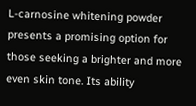L-carnosine whitening powder presents a promising option for those seeking a brighter and more even skin tone. Its ability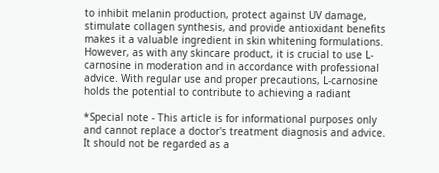to inhibit melanin production, protect against UV damage, stimulate collagen synthesis, and provide antioxidant benefits makes it a valuable ingredient in skin whitening formulations. However, as with any skincare product, it is crucial to use L-carnosine in moderation and in accordance with professional advice. With regular use and proper precautions, L-carnosine holds the potential to contribute to achieving a radiant

*Special note - This article is for informational purposes only and cannot replace a doctor's treatment diagnosis and advice. It should not be regarded as a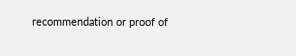recommendation or proof of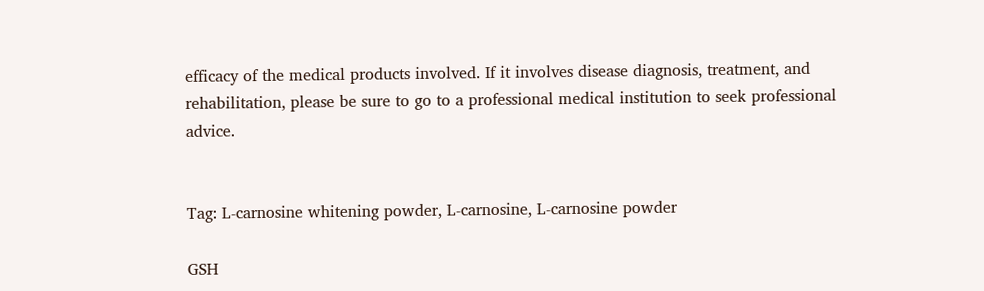efficacy of the medical products involved. If it involves disease diagnosis, treatment, and rehabilitation, please be sure to go to a professional medical institution to seek professional advice.


Tag: L-carnosine whitening powder, L-carnosine, L-carnosine powder

GSH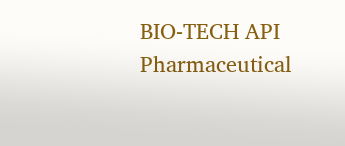BIO-TECH API Pharmaceutical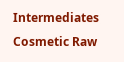Intermediates Cosmetic Raw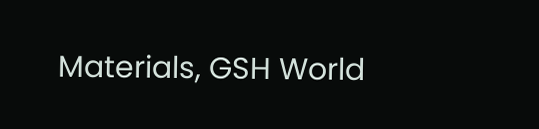Materials, GSH World